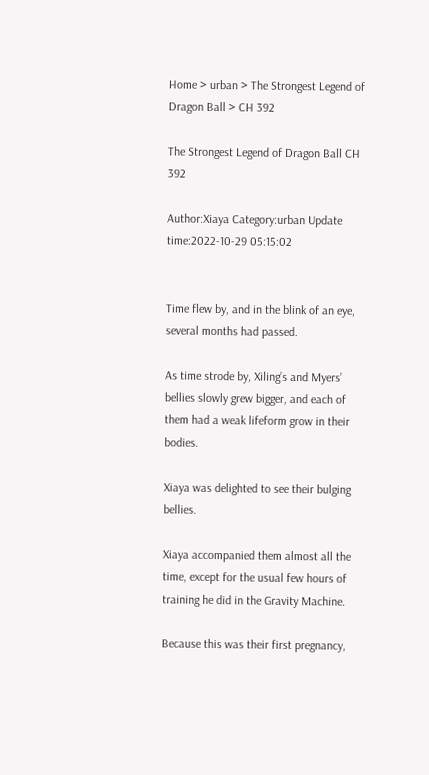Home > urban > The Strongest Legend of Dragon Ball > CH 392

The Strongest Legend of Dragon Ball CH 392

Author:Xiaya Category:urban Update time:2022-10-29 05:15:02


Time flew by, and in the blink of an eye, several months had passed.

As time strode by, Xiling’s and Myers’ bellies slowly grew bigger, and each of them had a weak lifeform grow in their bodies.

Xiaya was delighted to see their bulging bellies.

Xiaya accompanied them almost all the time, except for the usual few hours of training he did in the Gravity Machine.

Because this was their first pregnancy,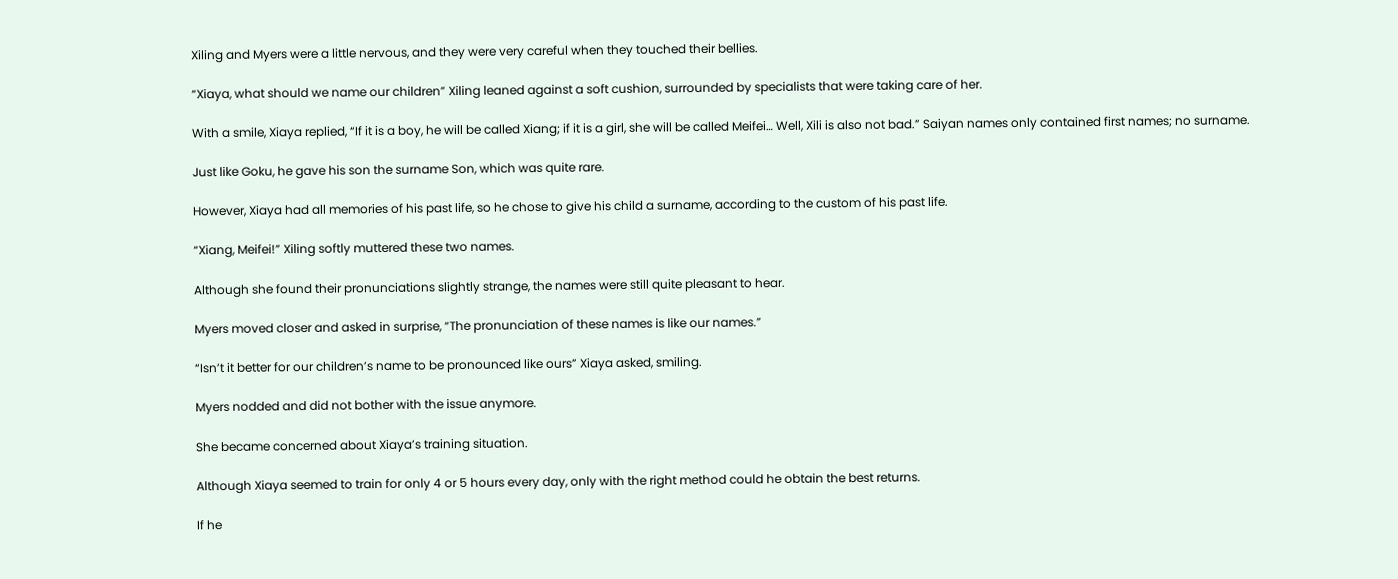Xiling and Myers were a little nervous, and they were very careful when they touched their bellies.

“Xiaya, what should we name our children” Xiling leaned against a soft cushion, surrounded by specialists that were taking care of her.

With a smile, Xiaya replied, “If it is a boy, he will be called Xiang; if it is a girl, she will be called Meifei… Well, Xili is also not bad.” Saiyan names only contained first names; no surname.

Just like Goku, he gave his son the surname Son, which was quite rare.

However, Xiaya had all memories of his past life, so he chose to give his child a surname, according to the custom of his past life.

“Xiang, Meifei!” Xiling softly muttered these two names.

Although she found their pronunciations slightly strange, the names were still quite pleasant to hear.

Myers moved closer and asked in surprise, “The pronunciation of these names is like our names.”

“Isn’t it better for our children’s name to be pronounced like ours” Xiaya asked, smiling.

Myers nodded and did not bother with the issue anymore.

She became concerned about Xiaya’s training situation.

Although Xiaya seemed to train for only 4 or 5 hours every day, only with the right method could he obtain the best returns.

If he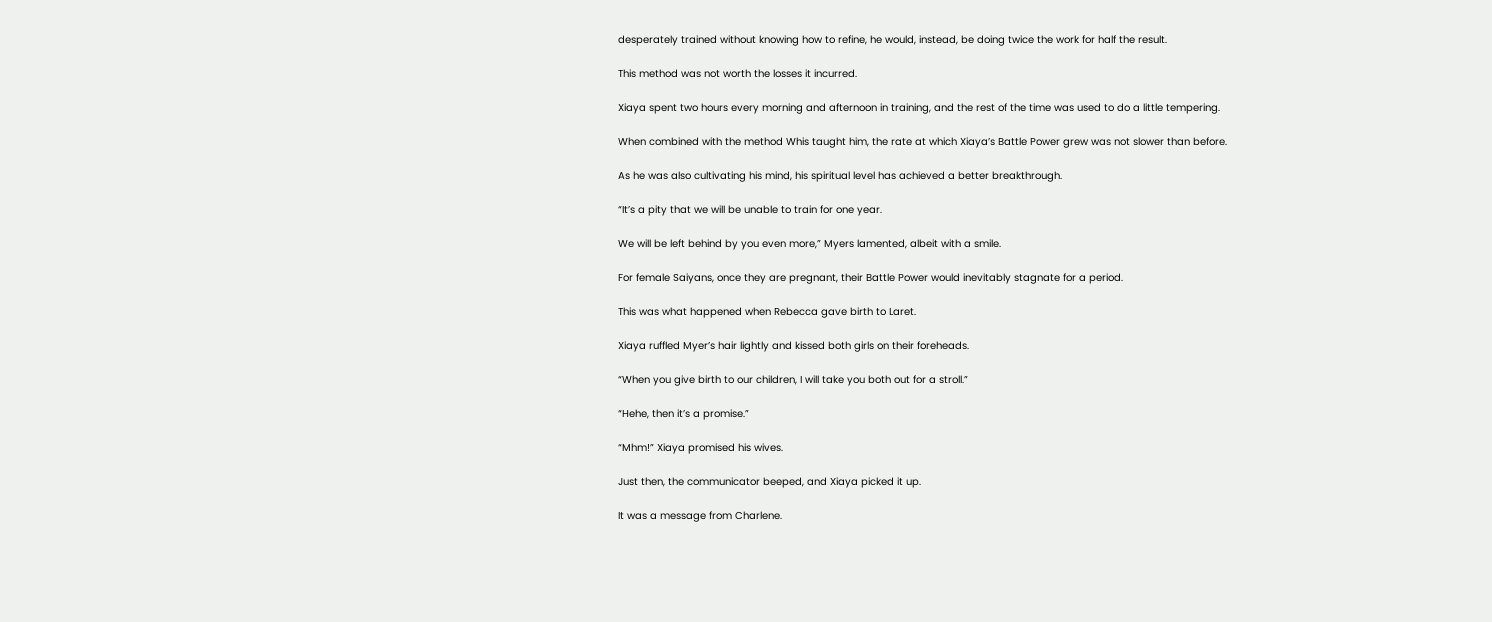desperately trained without knowing how to refine, he would, instead, be doing twice the work for half the result.

This method was not worth the losses it incurred.

Xiaya spent two hours every morning and afternoon in training, and the rest of the time was used to do a little tempering.

When combined with the method Whis taught him, the rate at which Xiaya’s Battle Power grew was not slower than before.

As he was also cultivating his mind, his spiritual level has achieved a better breakthrough.

“It’s a pity that we will be unable to train for one year.

We will be left behind by you even more,” Myers lamented, albeit with a smile.

For female Saiyans, once they are pregnant, their Battle Power would inevitably stagnate for a period.

This was what happened when Rebecca gave birth to Laret.

Xiaya ruffled Myer’s hair lightly and kissed both girls on their foreheads.

“When you give birth to our children, I will take you both out for a stroll.”

“Hehe, then it’s a promise.”

“Mhm!” Xiaya promised his wives.

Just then, the communicator beeped, and Xiaya picked it up.

It was a message from Charlene.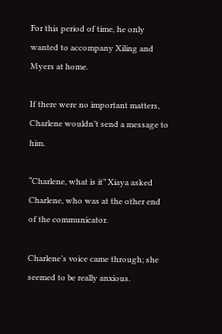For this period of time, he only wanted to accompany Xiling and Myers at home.

If there were no important matters, Charlene wouldn’t send a message to him.

“Charlene, what is it” Xiaya asked Charlene, who was at the other end of the communicator.

Charlene’s voice came through; she seemed to be really anxious.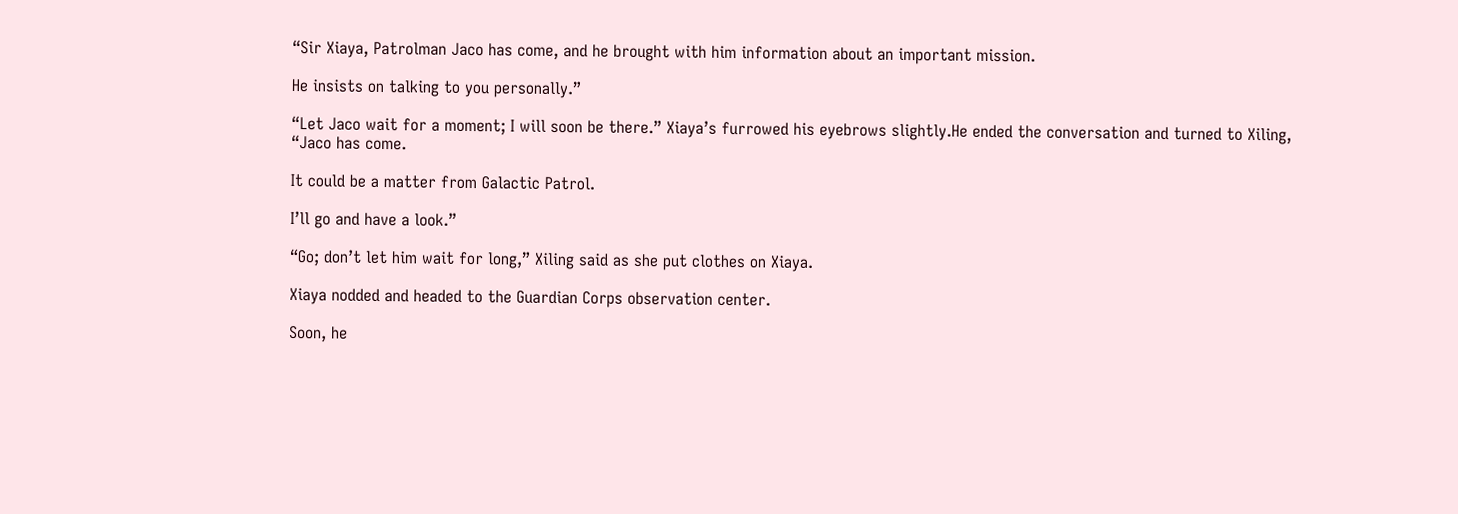“Sir Xiaya, Patrolman Jaco has come, and he brought with him information about an important mission.

He insists on talking to you personally.”

“Let Jaco wait for a moment; I will soon be there.” Xiaya’s furrowed his eyebrows slightly.He ended the conversation and turned to Xiling, “Jaco has come.

It could be a matter from Galactic Patrol.

I’ll go and have a look.”

“Go; don’t let him wait for long,” Xiling said as she put clothes on Xiaya.

Xiaya nodded and headed to the Guardian Corps observation center.

Soon, he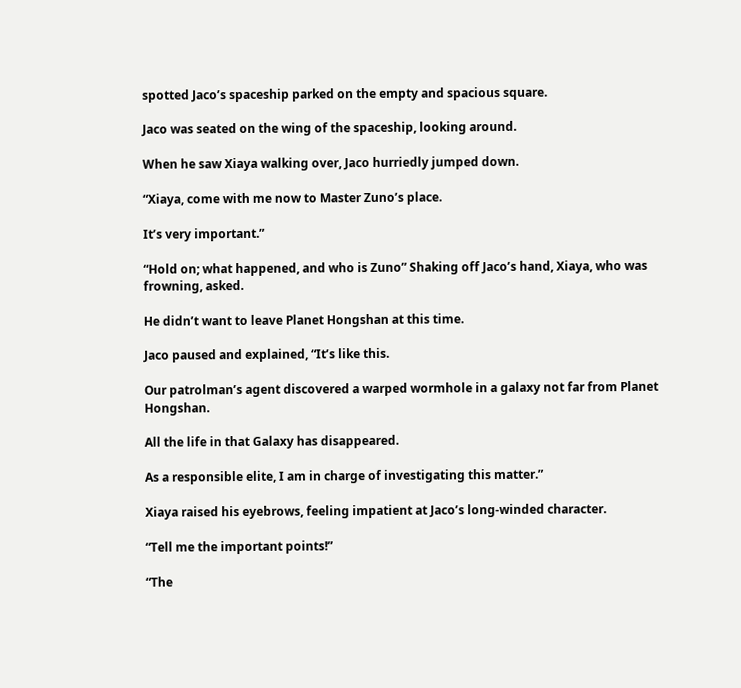spotted Jaco’s spaceship parked on the empty and spacious square.

Jaco was seated on the wing of the spaceship, looking around.

When he saw Xiaya walking over, Jaco hurriedly jumped down.

“Xiaya, come with me now to Master Zuno’s place.

It’s very important.”

“Hold on; what happened, and who is Zuno” Shaking off Jaco’s hand, Xiaya, who was frowning, asked.

He didn’t want to leave Planet Hongshan at this time.

Jaco paused and explained, “It’s like this.

Our patrolman’s agent discovered a warped wormhole in a galaxy not far from Planet Hongshan.

All the life in that Galaxy has disappeared.

As a responsible elite, I am in charge of investigating this matter.”

Xiaya raised his eyebrows, feeling impatient at Jaco’s long-winded character.

“Tell me the important points!”

“The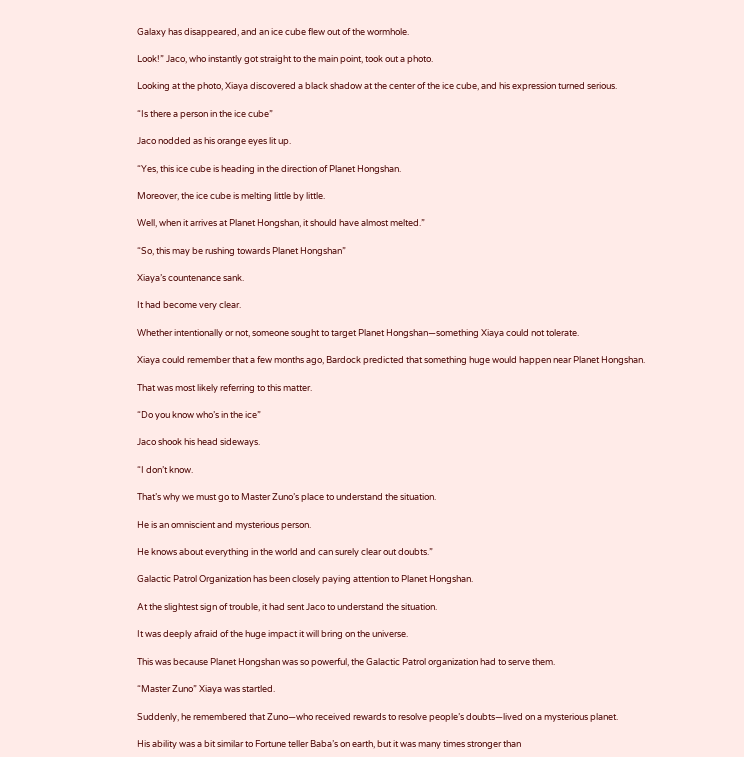Galaxy has disappeared, and an ice cube flew out of the wormhole.

Look!” Jaco, who instantly got straight to the main point, took out a photo.

Looking at the photo, Xiaya discovered a black shadow at the center of the ice cube, and his expression turned serious.

“Is there a person in the ice cube”

Jaco nodded as his orange eyes lit up.

“Yes, this ice cube is heading in the direction of Planet Hongshan.

Moreover, the ice cube is melting little by little.

Well, when it arrives at Planet Hongshan, it should have almost melted.”

“So, this may be rushing towards Planet Hongshan”

Xiaya’s countenance sank.

It had become very clear.

Whether intentionally or not, someone sought to target Planet Hongshan—something Xiaya could not tolerate.

Xiaya could remember that a few months ago, Bardock predicted that something huge would happen near Planet Hongshan.

That was most likely referring to this matter.

“Do you know who’s in the ice”

Jaco shook his head sideways.

“I don’t know.

That’s why we must go to Master Zuno’s place to understand the situation.

He is an omniscient and mysterious person.

He knows about everything in the world and can surely clear out doubts.”

Galactic Patrol Organization has been closely paying attention to Planet Hongshan.

At the slightest sign of trouble, it had sent Jaco to understand the situation.

It was deeply afraid of the huge impact it will bring on the universe.

This was because Planet Hongshan was so powerful, the Galactic Patrol organization had to serve them.

“Master Zuno” Xiaya was startled.

Suddenly, he remembered that Zuno—who received rewards to resolve people’s doubts—lived on a mysterious planet.

His ability was a bit similar to Fortune teller Baba’s on earth, but it was many times stronger than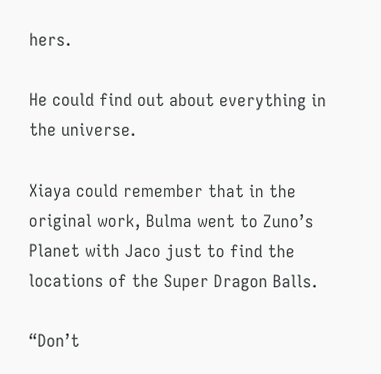hers.

He could find out about everything in the universe.

Xiaya could remember that in the original work, Bulma went to Zuno’s Planet with Jaco just to find the locations of the Super Dragon Balls.

“Don’t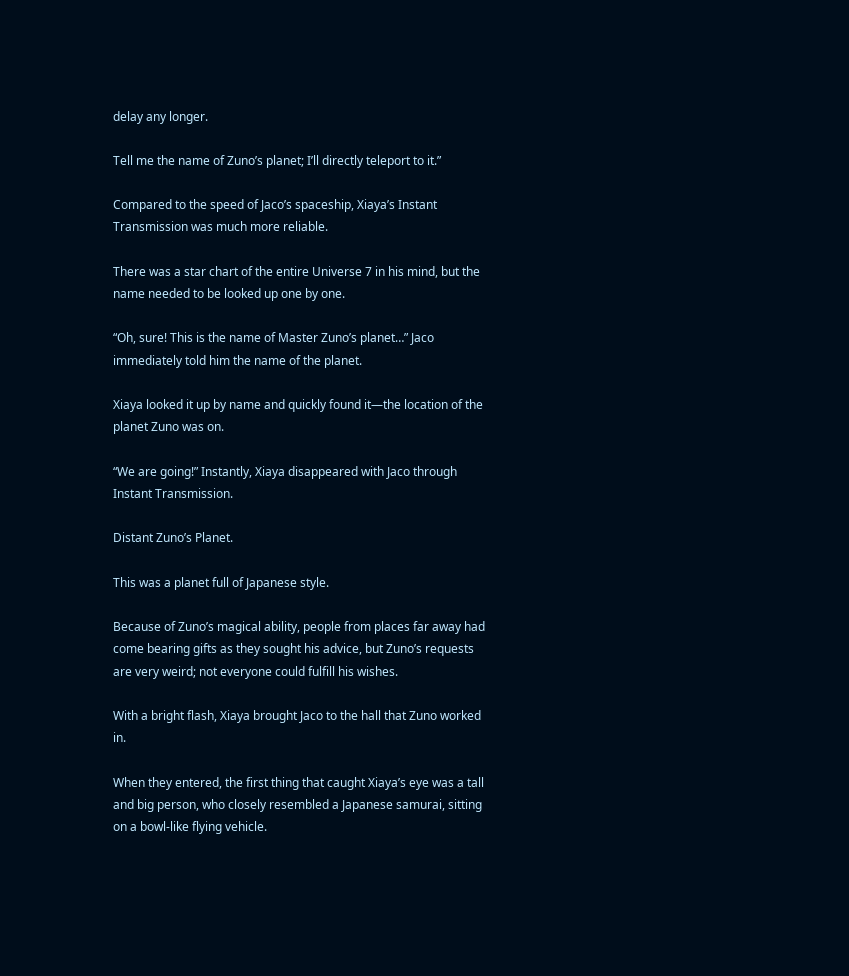delay any longer.

Tell me the name of Zuno’s planet; I’ll directly teleport to it.”

Compared to the speed of Jaco’s spaceship, Xiaya’s Instant Transmission was much more reliable.

There was a star chart of the entire Universe 7 in his mind, but the name needed to be looked up one by one.

“Oh, sure! This is the name of Master Zuno’s planet…” Jaco immediately told him the name of the planet.

Xiaya looked it up by name and quickly found it—the location of the planet Zuno was on.

“We are going!” Instantly, Xiaya disappeared with Jaco through Instant Transmission.

Distant Zuno’s Planet.

This was a planet full of Japanese style.

Because of Zuno’s magical ability, people from places far away had come bearing gifts as they sought his advice, but Zuno’s requests are very weird; not everyone could fulfill his wishes.

With a bright flash, Xiaya brought Jaco to the hall that Zuno worked in.

When they entered, the first thing that caught Xiaya’s eye was a tall and big person, who closely resembled a Japanese samurai, sitting on a bowl-like flying vehicle.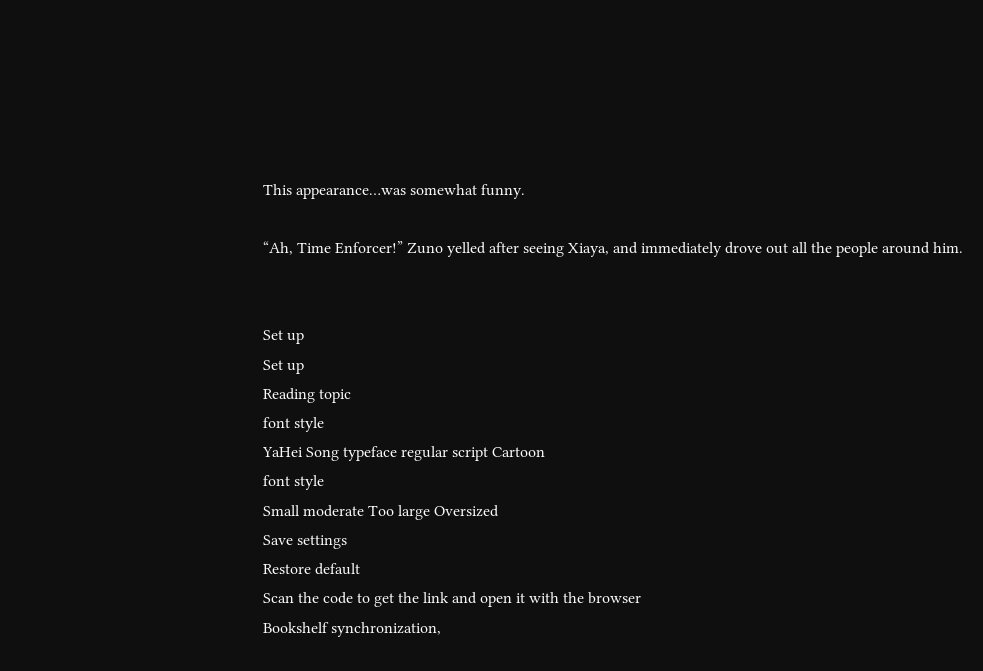This appearance…was somewhat funny.

“Ah, Time Enforcer!” Zuno yelled after seeing Xiaya, and immediately drove out all the people around him.


Set up
Set up
Reading topic
font style
YaHei Song typeface regular script Cartoon
font style
Small moderate Too large Oversized
Save settings
Restore default
Scan the code to get the link and open it with the browser
Bookshelf synchronization,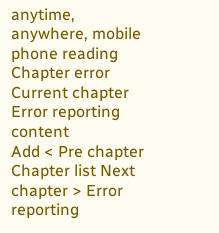anytime, anywhere, mobile phone reading
Chapter error
Current chapter
Error reporting content
Add < Pre chapter Chapter list Next chapter > Error reporting